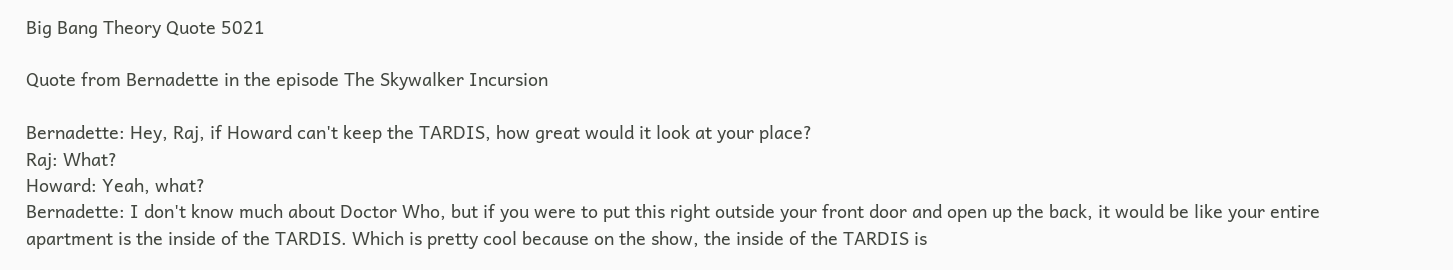Big Bang Theory Quote 5021

Quote from Bernadette in the episode The Skywalker Incursion

Bernadette: Hey, Raj, if Howard can't keep the TARDIS, how great would it look at your place?
Raj: What?
Howard: Yeah, what?
Bernadette: I don't know much about Doctor Who, but if you were to put this right outside your front door and open up the back, it would be like your entire apartment is the inside of the TARDIS. Which is pretty cool because on the show, the inside of the TARDIS is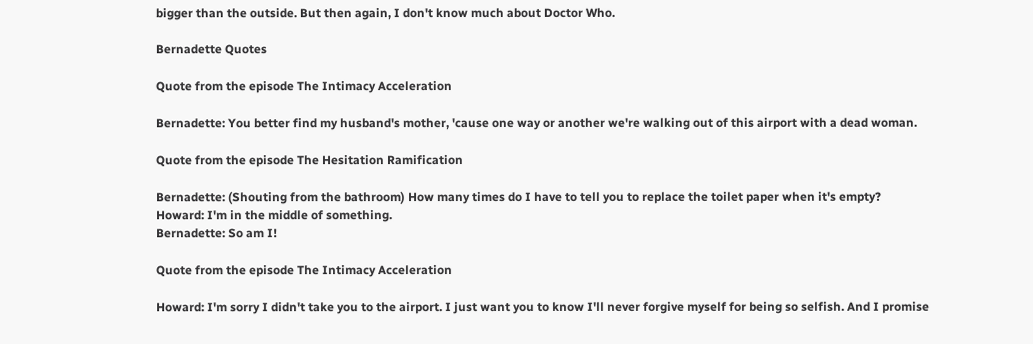bigger than the outside. But then again, I don't know much about Doctor Who.

Bernadette Quotes

Quote from the episode The Intimacy Acceleration

Bernadette: You better find my husband's mother, 'cause one way or another we're walking out of this airport with a dead woman.

Quote from the episode The Hesitation Ramification

Bernadette: (Shouting from the bathroom) How many times do I have to tell you to replace the toilet paper when it's empty?
Howard: I'm in the middle of something.
Bernadette: So am I!

Quote from the episode The Intimacy Acceleration

Howard: I'm sorry I didn't take you to the airport. I just want you to know I'll never forgive myself for being so selfish. And I promise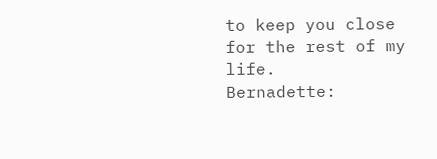to keep you close for the rest of my life.
Bernadette: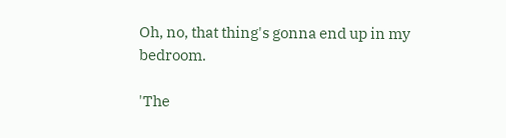Oh, no, that thing's gonna end up in my bedroom.

'The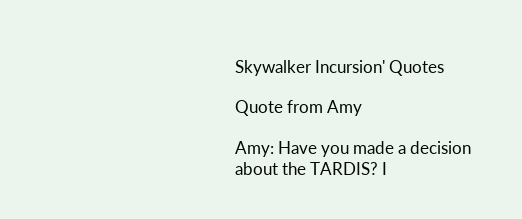Skywalker Incursion' Quotes

Quote from Amy

Amy: Have you made a decision about the TARDIS? I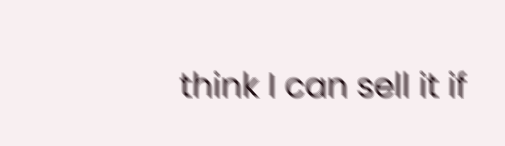think I can sell it if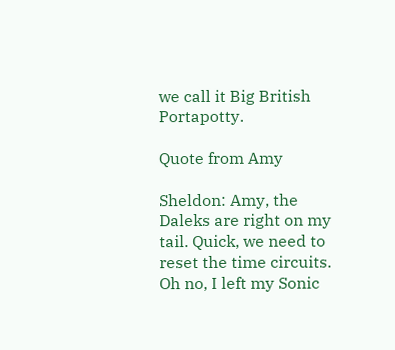we call it Big British Portapotty.

Quote from Amy

Sheldon: Amy, the Daleks are right on my tail. Quick, we need to reset the time circuits. Oh no, I left my Sonic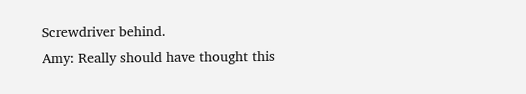Screwdriver behind.
Amy: Really should have thought this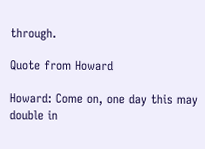through.

Quote from Howard

Howard: Come on, one day this may double in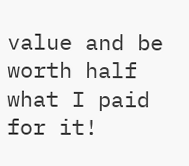value and be worth half what I paid for it!